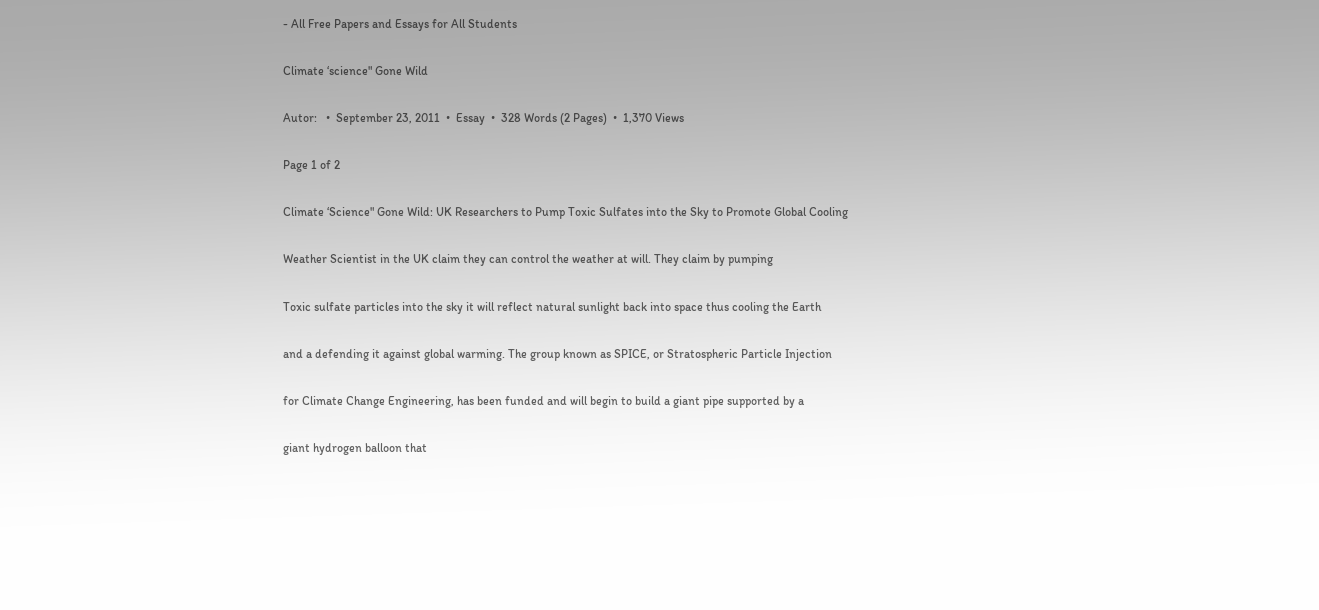- All Free Papers and Essays for All Students

Climate ‘science" Gone Wild

Autor:   •  September 23, 2011  •  Essay  •  328 Words (2 Pages)  •  1,370 Views

Page 1 of 2

Climate ‘Science" Gone Wild: UK Researchers to Pump Toxic Sulfates into the Sky to Promote Global Cooling

Weather Scientist in the UK claim they can control the weather at will. They claim by pumping

Toxic sulfate particles into the sky it will reflect natural sunlight back into space thus cooling the Earth

and a defending it against global warming. The group known as SPICE, or Stratospheric Particle Injection

for Climate Change Engineering, has been funded and will begin to build a giant pipe supported by a

giant hydrogen balloon that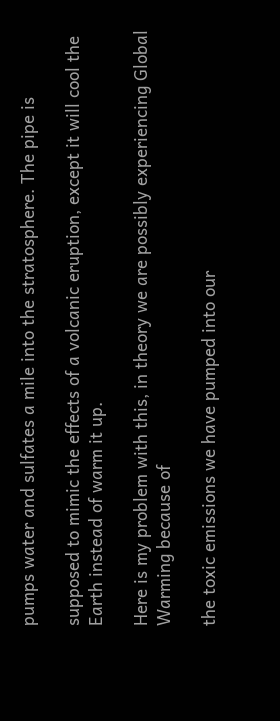pumps water and sulfates a mile into the stratosphere. The pipe is

supposed to mimic the effects of a volcanic eruption, except it will cool the Earth instead of warm it up.

Here is my problem with this, in theory we are possibly experiencing Global Warming because of

the toxic emissions we have pumped into our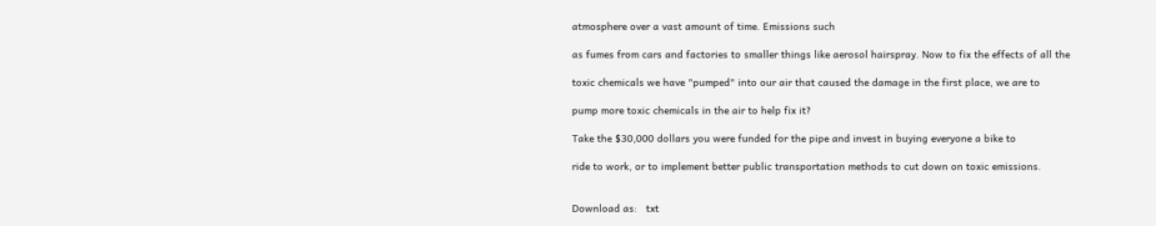atmosphere over a vast amount of time. Emissions such

as fumes from cars and factories to smaller things like aerosol hairspray. Now to fix the effects of all the

toxic chemicals we have "pumped" into our air that caused the damage in the first place, we are to

pump more toxic chemicals in the air to help fix it?

Take the $30,000 dollars you were funded for the pipe and invest in buying everyone a bike to

ride to work, or to implement better public transportation methods to cut down on toxic emissions.


Download as:   txt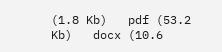(1.8 Kb)   pdf (53.2 Kb)   docx (10.6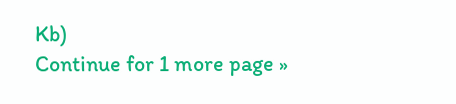Kb)
Continue for 1 more page »